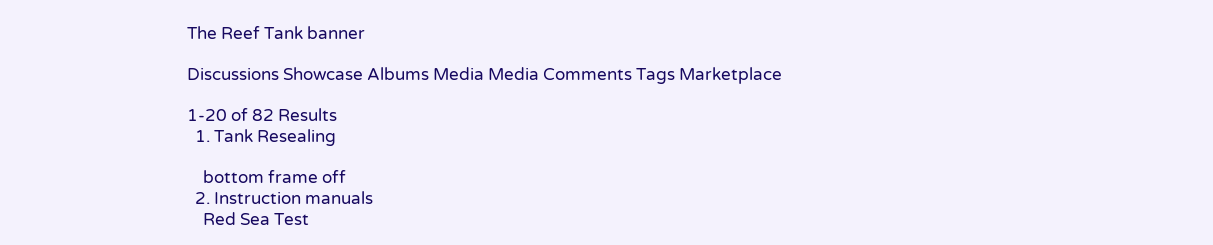The Reef Tank banner

Discussions Showcase Albums Media Media Comments Tags Marketplace

1-20 of 82 Results
  1. Tank Resealing

    bottom frame off
  2. Instruction manuals
    Red Sea Test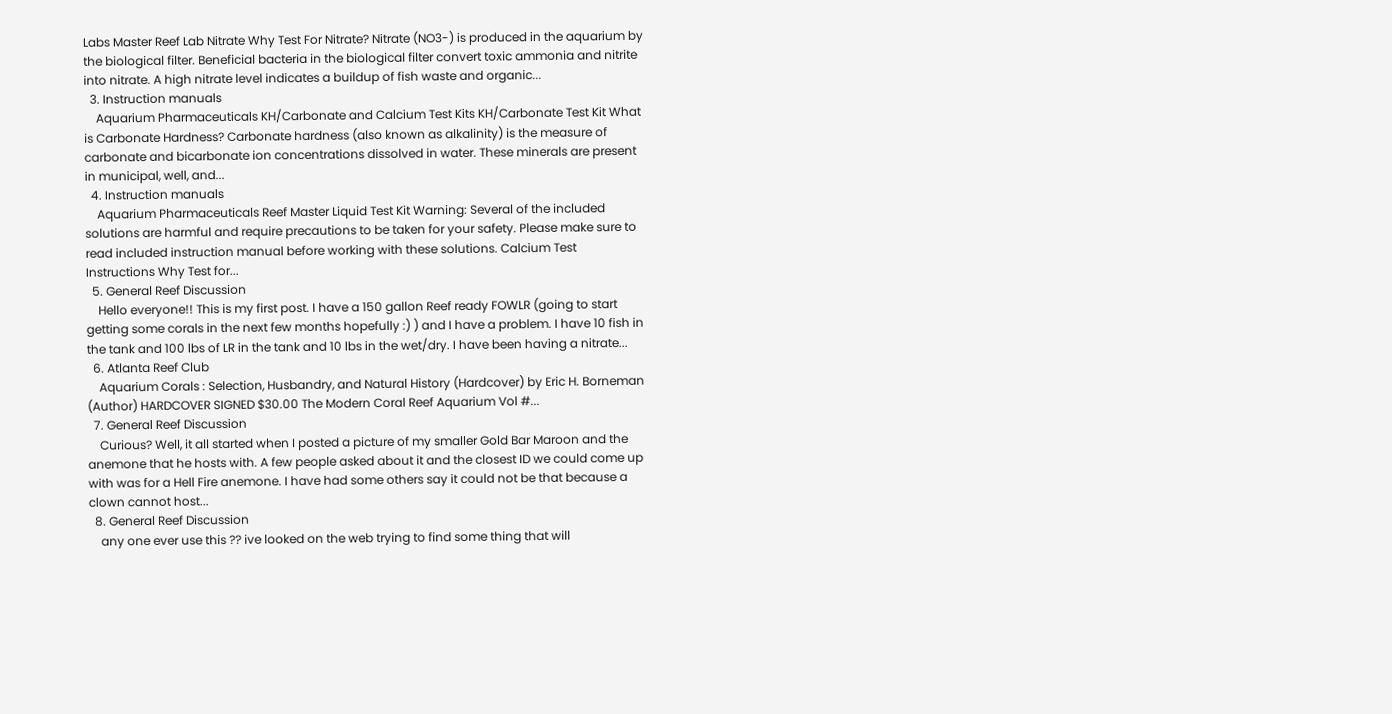Labs Master Reef Lab Nitrate Why Test For Nitrate? Nitrate (NO3-) is produced in the aquarium by the biological filter. Beneficial bacteria in the biological filter convert toxic ammonia and nitrite into nitrate. A high nitrate level indicates a buildup of fish waste and organic...
  3. Instruction manuals
    Aquarium Pharmaceuticals KH/Carbonate and Calcium Test Kits KH/Carbonate Test Kit What is Carbonate Hardness? Carbonate hardness (also known as alkalinity) is the measure of carbonate and bicarbonate ion concentrations dissolved in water. These minerals are present in municipal, well, and...
  4. Instruction manuals
    Aquarium Pharmaceuticals Reef Master Liquid Test Kit Warning: Several of the included solutions are harmful and require precautions to be taken for your safety. Please make sure to read included instruction manual before working with these solutions. Calcium Test Instructions Why Test for...
  5. General Reef Discussion
    Hello everyone!! This is my first post. I have a 150 gallon Reef ready FOWLR (going to start getting some corals in the next few months hopefully :) ) and I have a problem. I have 10 fish in the tank and 100 lbs of LR in the tank and 10 lbs in the wet/dry. I have been having a nitrate...
  6. Atlanta Reef Club
    Aquarium Corals : Selection, Husbandry, and Natural History (Hardcover) by Eric H. Borneman (Author) HARDCOVER SIGNED $30.00 The Modern Coral Reef Aquarium Vol #...
  7. General Reef Discussion
    Curious? Well, it all started when I posted a picture of my smaller Gold Bar Maroon and the anemone that he hosts with. A few people asked about it and the closest ID we could come up with was for a Hell Fire anemone. I have had some others say it could not be that because a clown cannot host...
  8. General Reef Discussion
    any one ever use this ?? ive looked on the web trying to find some thing that will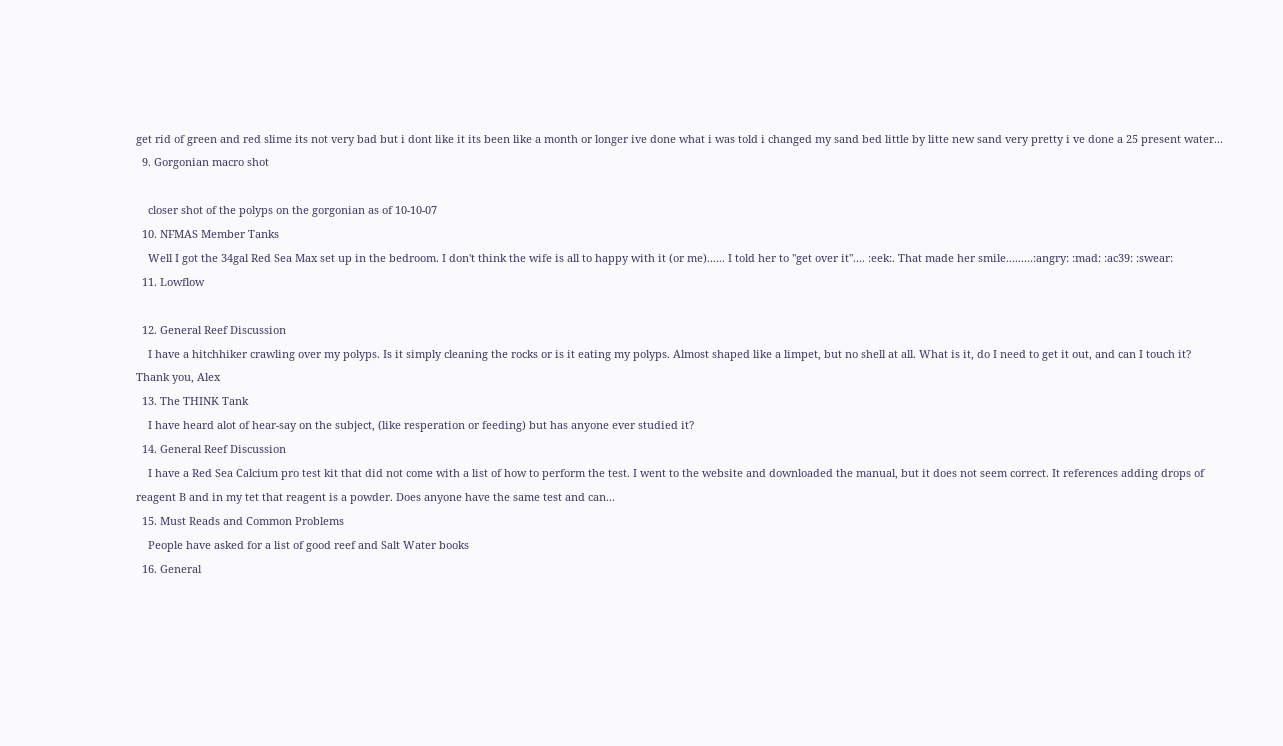get rid of green and red slime its not very bad but i dont like it its been like a month or longer ive done what i was told i changed my sand bed little by litte new sand very pretty i ve done a 25 present water...
  9. Gorgonian macro shot

    closer shot of the polyps on the gorgonian as of 10-10-07
  10. NFMAS Member Tanks
    Well I got the 34gal Red Sea Max set up in the bedroom. I don't think the wife is all to happy with it (or me)...... I told her to "get over it".... :eek:. That made her smile.........:angry: :mad: :ac39: :swear:
  11. Lowflow

  12. General Reef Discussion
    I have a hitchhiker crawling over my polyps. Is it simply cleaning the rocks or is it eating my polyps. Almost shaped like a limpet, but no shell at all. What is it, do I need to get it out, and can I touch it? Thank you, Alex
  13. The THINK Tank
    I have heard alot of hear-say on the subject, (like resperation or feeding) but has anyone ever studied it?
  14. General Reef Discussion
    I have a Red Sea Calcium pro test kit that did not come with a list of how to perform the test. I went to the website and downloaded the manual, but it does not seem correct. It references adding drops of reagent B and in my tet that reagent is a powder. Does anyone have the same test and can...
  15. Must Reads and Common Problems
    People have asked for a list of good reef and Salt Water books
  16. General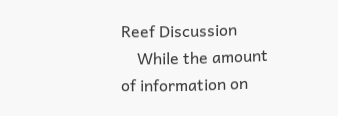Reef Discussion
    While the amount of information on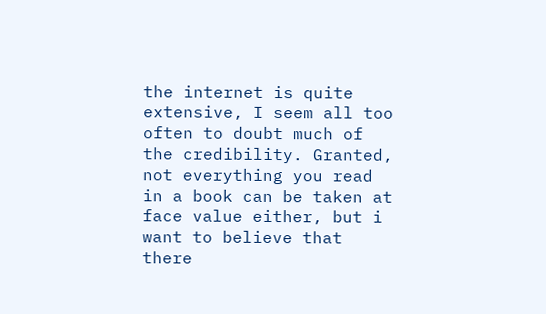the internet is quite extensive, I seem all too often to doubt much of the credibility. Granted, not everything you read in a book can be taken at face value either, but i want to believe that there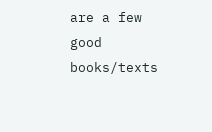are a few good books/texts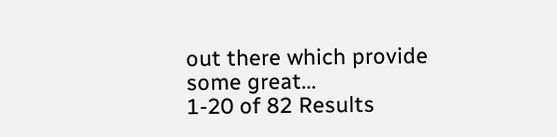out there which provide some great...
1-20 of 82 Results